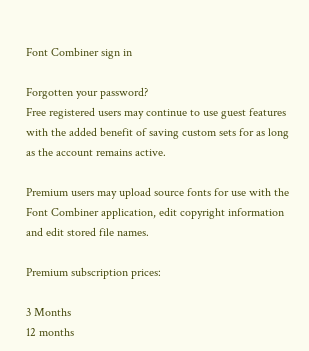Font Combiner sign in

Forgotten your password?
Free registered users may continue to use guest features with the added benefit of saving custom sets for as long as the account remains active.

Premium users may upload source fonts for use with the Font Combiner application, edit copyright information and edit stored file names.

Premium subscription prices:

3 Months
12 months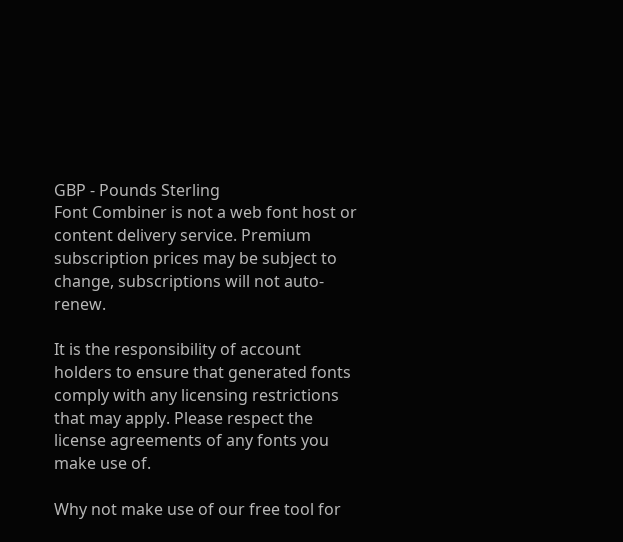GBP - Pounds Sterling
Font Combiner is not a web font host or content delivery service. Premium subscription prices may be subject to change, subscriptions will not auto-renew.

It is the responsibility of account holders to ensure that generated fonts comply with any licensing restrictions that may apply. Please respect the license agreements of any fonts you make use of.

Why not make use of our free tool for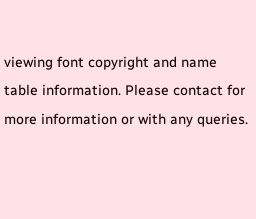viewing font copyright and name table information. Please contact for more information or with any queries.